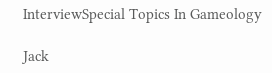InterviewSpecial Topics In Gameology

Jack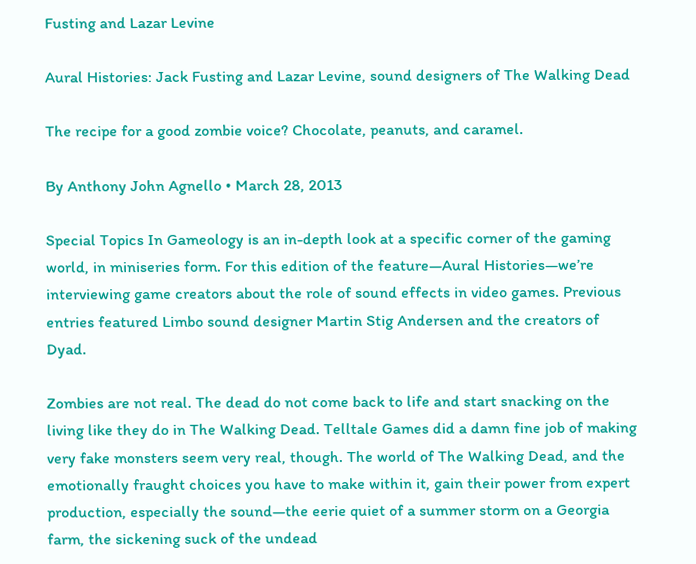Fusting and Lazar Levine

Aural Histories: Jack Fusting and Lazar Levine, sound designers of The Walking Dead

The recipe for a good zombie voice? Chocolate, peanuts, and caramel.

By Anthony John Agnello • March 28, 2013

Special Topics In Gameology is an in-depth look at a specific corner of the gaming world, in miniseries form. For this edition of the feature—Aural Histories—we’re interviewing game creators about the role of sound effects in video games. Previous entries featured Limbo sound designer Martin Stig Andersen and the creators of Dyad.

Zombies are not real. The dead do not come back to life and start snacking on the living like they do in The Walking Dead. Telltale Games did a damn fine job of making very fake monsters seem very real, though. The world of The Walking Dead, and the emotionally fraught choices you have to make within it, gain their power from expert production, especially the sound—the eerie quiet of a summer storm on a Georgia farm, the sickening suck of the undead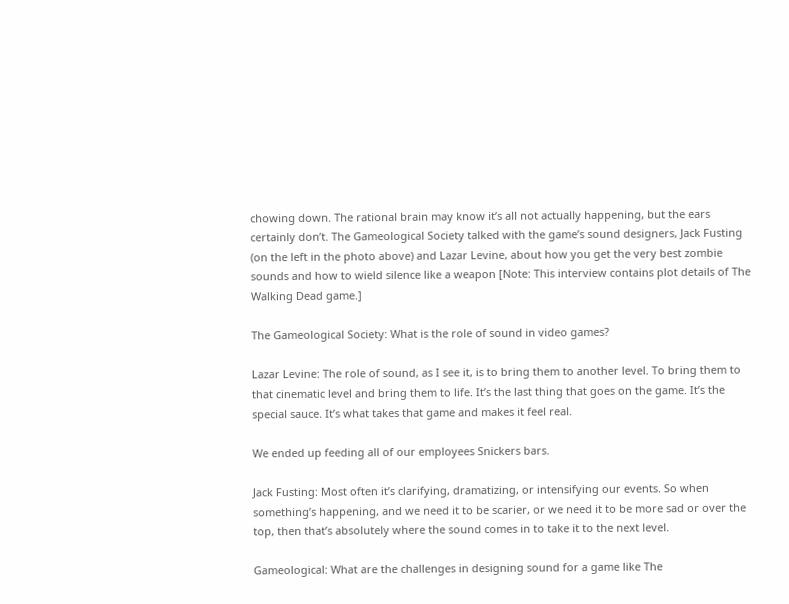chowing down. The rational brain may know it’s all not actually happening, but the ears certainly don’t. The Gameological Society talked with the game’s sound designers, Jack Fusting (on the left in the photo above) and Lazar Levine, about how you get the very best zombie sounds and how to wield silence like a weapon [Note: This interview contains plot details of The Walking Dead game.]

The Gameological Society: What is the role of sound in video games?

Lazar Levine: The role of sound, as I see it, is to bring them to another level. To bring them to that cinematic level and bring them to life. It’s the last thing that goes on the game. It’s the special sauce. It’s what takes that game and makes it feel real.

We ended up feeding all of our employees Snickers bars.

Jack Fusting: Most often it’s clarifying, dramatizing, or intensifying our events. So when something’s happening, and we need it to be scarier, or we need it to be more sad or over the top, then that’s absolutely where the sound comes in to take it to the next level.

Gameological: What are the challenges in designing sound for a game like The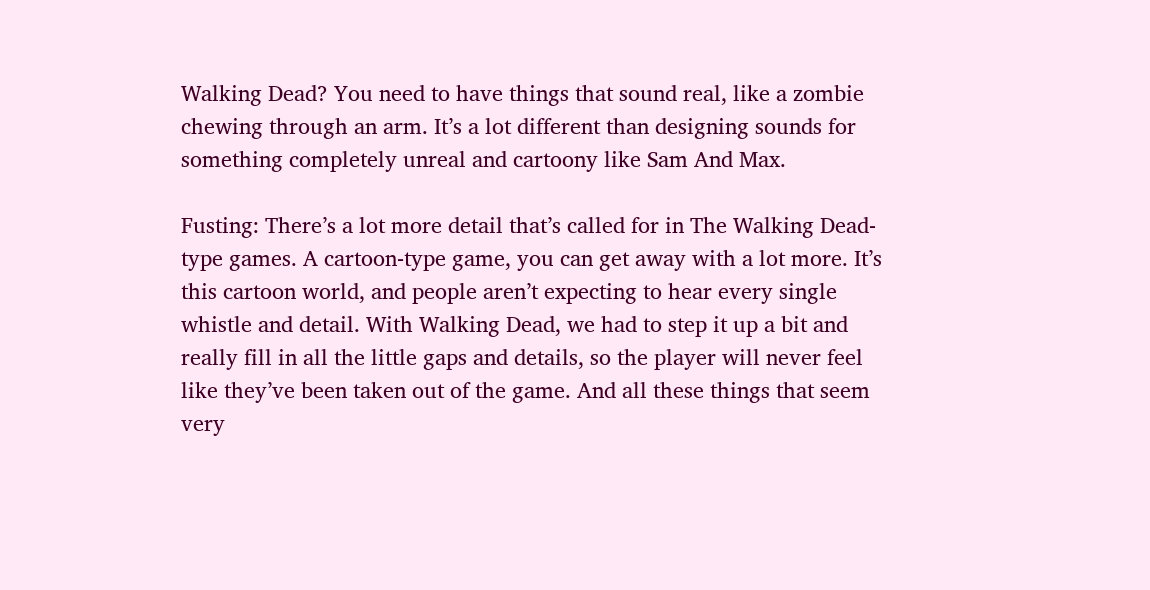Walking Dead? You need to have things that sound real, like a zombie chewing through an arm. It’s a lot different than designing sounds for something completely unreal and cartoony like Sam And Max.

Fusting: There’s a lot more detail that’s called for in The Walking Dead-type games. A cartoon-type game, you can get away with a lot more. It’s this cartoon world, and people aren’t expecting to hear every single whistle and detail. With Walking Dead, we had to step it up a bit and really fill in all the little gaps and details, so the player will never feel like they’ve been taken out of the game. And all these things that seem very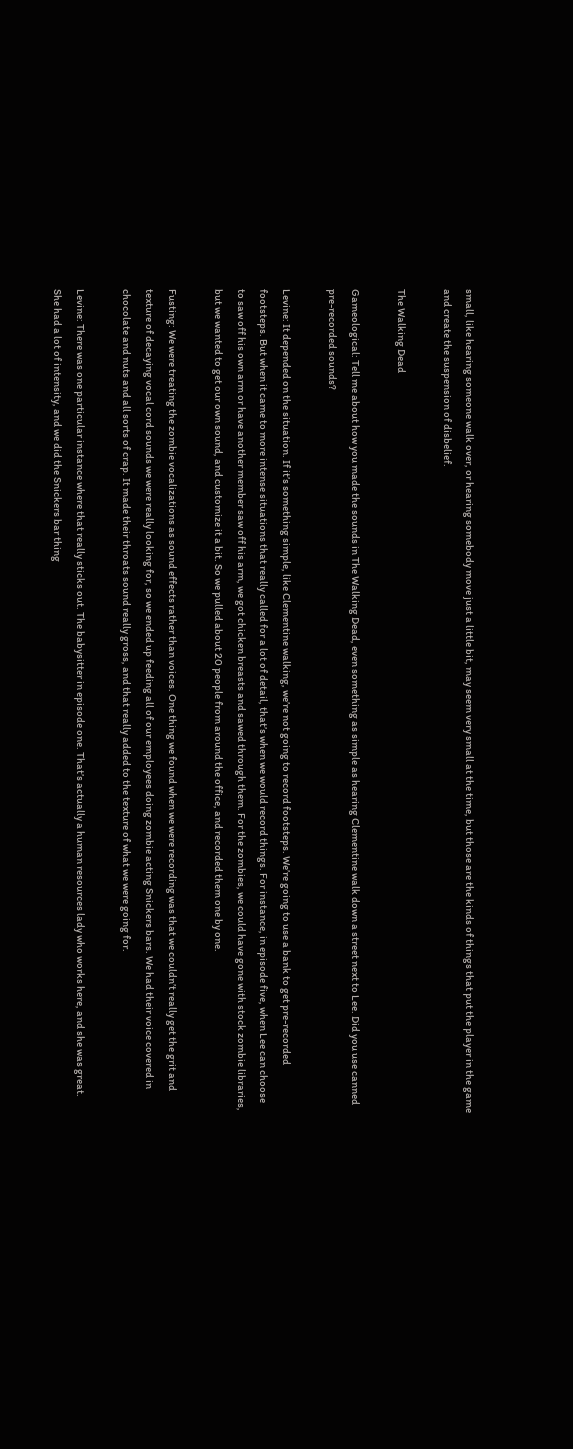small, like hearing someone walk over, or hearing somebody move just a little bit, may seem very small at the time, but those are the kinds of things that put the player in the game and create the suspension of disbelief.

The Walking Dead

Gameological: Tell me about how you made the sounds in The Walking Dead, even something as simple as hearing Clementine walk down a street next to Lee. Did you use canned pre-recorded sounds?

Levine: It depended on the situation. If it’s something simple, like Clementine walking, we’re not going to record footsteps. We’re going to use a bank to get pre-recorded footsteps. But when it came to more intense situations that really called for a lot of detail, that’s when we would record things. For instance, in episode five, when Lee can choose to saw off his own arm or have another member saw off his arm, we got chicken breasts and sawed through them. For the zombies, we could have gone with stock zombie libraries, but we wanted to get our own sound, and customize it a bit. So we pulled about 20 people from around the office, and recorded them one by one.

Fusting: We were treating the zombie vocalizations as sound effects rather than voices. One thing we found when we were recording was that we couldn’t really get the grit and texture of decaying vocal cord sounds we were really looking for, so we ended up feeding all of our employees doing zombie acting Snickers bars. We had their voice covered in chocolate and nuts and all sorts of crap. It made their throats sound really gross, and that really added to the texture of what we were going for.

Levine: There was one particular instance where that really sticks out. The babysitter in episode one. That’s actually a human resources lady who works here, and she was great. She had a lot of intensity, and we did the Snickers bar thing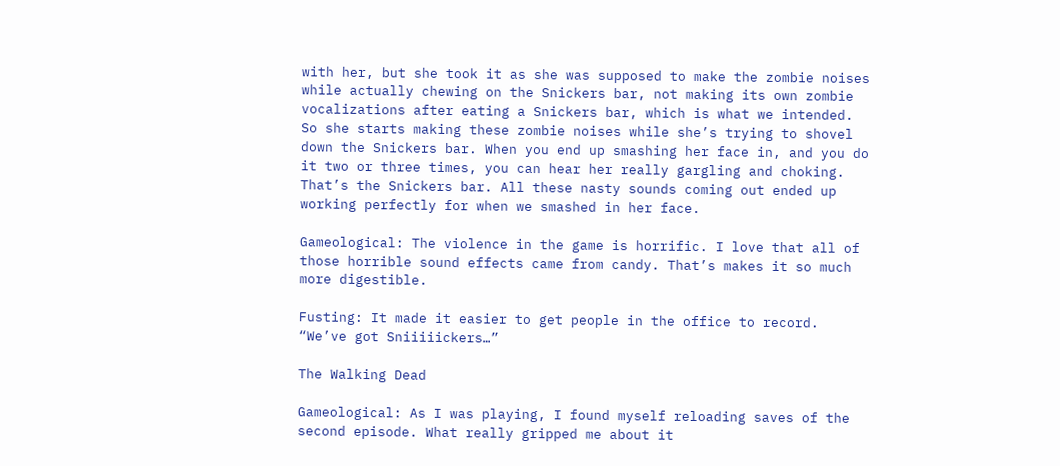with her, but she took it as she was supposed to make the zombie noises while actually chewing on the Snickers bar, not making its own zombie vocalizations after eating a Snickers bar, which is what we intended. So she starts making these zombie noises while she’s trying to shovel down the Snickers bar. When you end up smashing her face in, and you do it two or three times, you can hear her really gargling and choking. That’s the Snickers bar. All these nasty sounds coming out ended up working perfectly for when we smashed in her face.

Gameological: The violence in the game is horrific. I love that all of those horrible sound effects came from candy. That’s makes it so much more digestible.

Fusting: It made it easier to get people in the office to record. “We’ve got Sniiiiickers…”

The Walking Dead

Gameological: As I was playing, I found myself reloading saves of the second episode. What really gripped me about it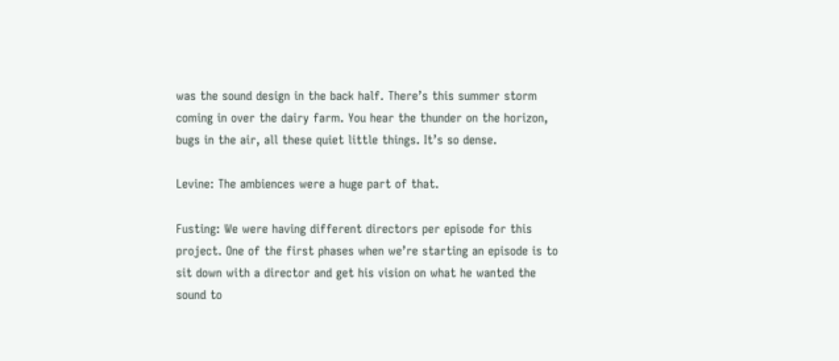was the sound design in the back half. There’s this summer storm coming in over the dairy farm. You hear the thunder on the horizon, bugs in the air, all these quiet little things. It’s so dense.

Levine: The ambiences were a huge part of that.

Fusting: We were having different directors per episode for this project. One of the first phases when we’re starting an episode is to sit down with a director and get his vision on what he wanted the sound to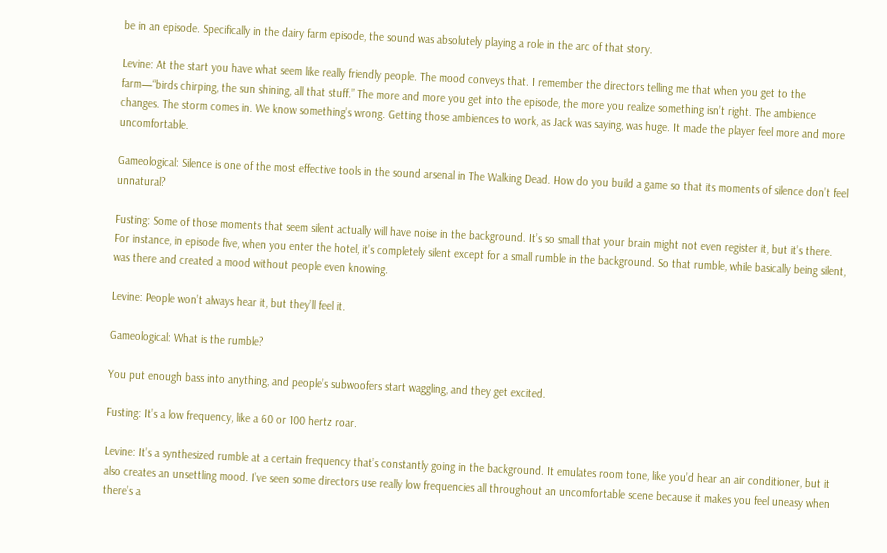be in an episode. Specifically in the dairy farm episode, the sound was absolutely playing a role in the arc of that story.

Levine: At the start you have what seem like really friendly people. The mood conveys that. I remember the directors telling me that when you get to the farm—“birds chirping, the sun shining, all that stuff.” The more and more you get into the episode, the more you realize something isn’t right. The ambience changes. The storm comes in. We know something’s wrong. Getting those ambiences to work, as Jack was saying, was huge. It made the player feel more and more uncomfortable.

Gameological: Silence is one of the most effective tools in the sound arsenal in The Walking Dead. How do you build a game so that its moments of silence don’t feel unnatural?

Fusting: Some of those moments that seem silent actually will have noise in the background. It’s so small that your brain might not even register it, but it’s there. For instance, in episode five, when you enter the hotel, it’s completely silent except for a small rumble in the background. So that rumble, while basically being silent, was there and created a mood without people even knowing.

Levine: People won’t always hear it, but they’ll feel it.

Gameological: What is the rumble?

You put enough bass into anything, and people’s subwoofers start waggling, and they get excited.

Fusting: It’s a low frequency, like a 60 or 100 hertz roar.

Levine: It’s a synthesized rumble at a certain frequency that’s constantly going in the background. It emulates room tone, like you’d hear an air conditioner, but it also creates an unsettling mood. I’ve seen some directors use really low frequencies all throughout an uncomfortable scene because it makes you feel uneasy when there’s a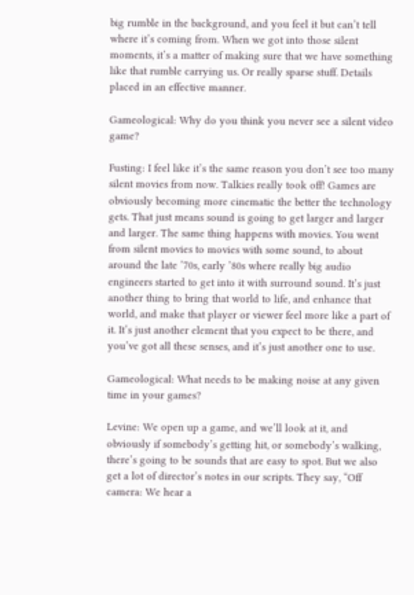big rumble in the background, and you feel it but can’t tell where it’s coming from. When we got into those silent moments, it’s a matter of making sure that we have something like that rumble carrying us. Or really sparse stuff. Details placed in an effective manner.

Gameological: Why do you think you never see a silent video game?

Fusting: I feel like it’s the same reason you don’t see too many silent movies from now. Talkies really took off! Games are obviously becoming more cinematic the better the technology gets. That just means sound is going to get larger and larger and larger. The same thing happens with movies. You went from silent movies to movies with some sound, to about around the late ’70s, early ’80s where really big audio engineers started to get into it with surround sound. It’s just another thing to bring that world to life, and enhance that world, and make that player or viewer feel more like a part of it. It’s just another element that you expect to be there, and you’ve got all these senses, and it’s just another one to use.

Gameological: What needs to be making noise at any given time in your games?

Levine: We open up a game, and we’ll look at it, and obviously if somebody’s getting hit, or somebody’s walking, there’s going to be sounds that are easy to spot. But we also get a lot of director’s notes in our scripts. They say, “Off camera: We hear a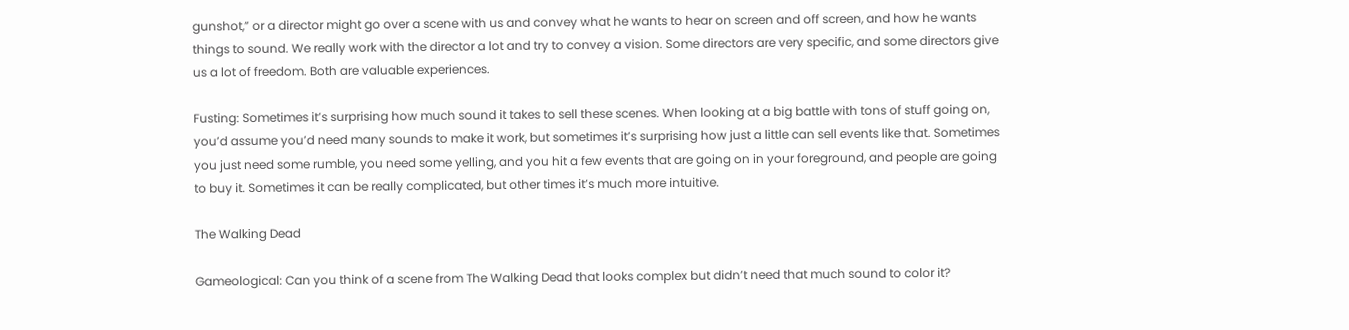gunshot,” or a director might go over a scene with us and convey what he wants to hear on screen and off screen, and how he wants things to sound. We really work with the director a lot and try to convey a vision. Some directors are very specific, and some directors give us a lot of freedom. Both are valuable experiences.

Fusting: Sometimes it’s surprising how much sound it takes to sell these scenes. When looking at a big battle with tons of stuff going on, you’d assume you’d need many sounds to make it work, but sometimes it’s surprising how just a little can sell events like that. Sometimes you just need some rumble, you need some yelling, and you hit a few events that are going on in your foreground, and people are going to buy it. Sometimes it can be really complicated, but other times it’s much more intuitive.

The Walking Dead

Gameological: Can you think of a scene from The Walking Dead that looks complex but didn’t need that much sound to color it?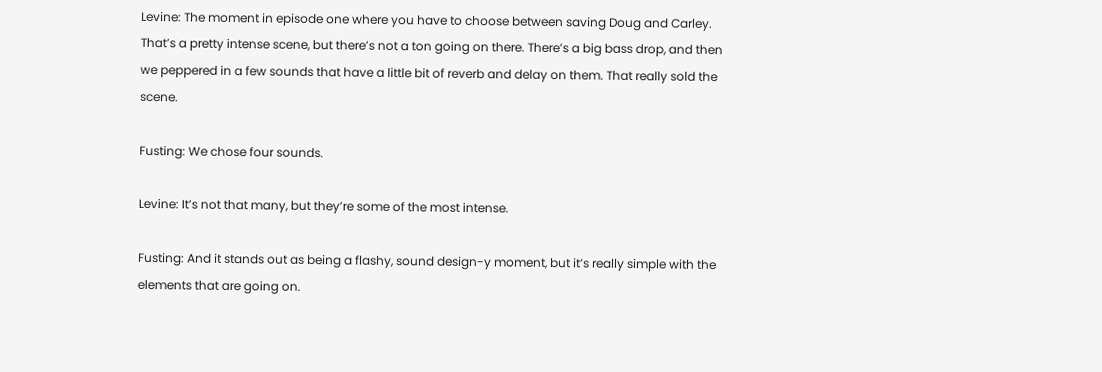Levine: The moment in episode one where you have to choose between saving Doug and Carley. That’s a pretty intense scene, but there’s not a ton going on there. There’s a big bass drop, and then we peppered in a few sounds that have a little bit of reverb and delay on them. That really sold the scene.

Fusting: We chose four sounds.

Levine: It’s not that many, but they’re some of the most intense.

Fusting: And it stands out as being a flashy, sound design-y moment, but it’s really simple with the elements that are going on.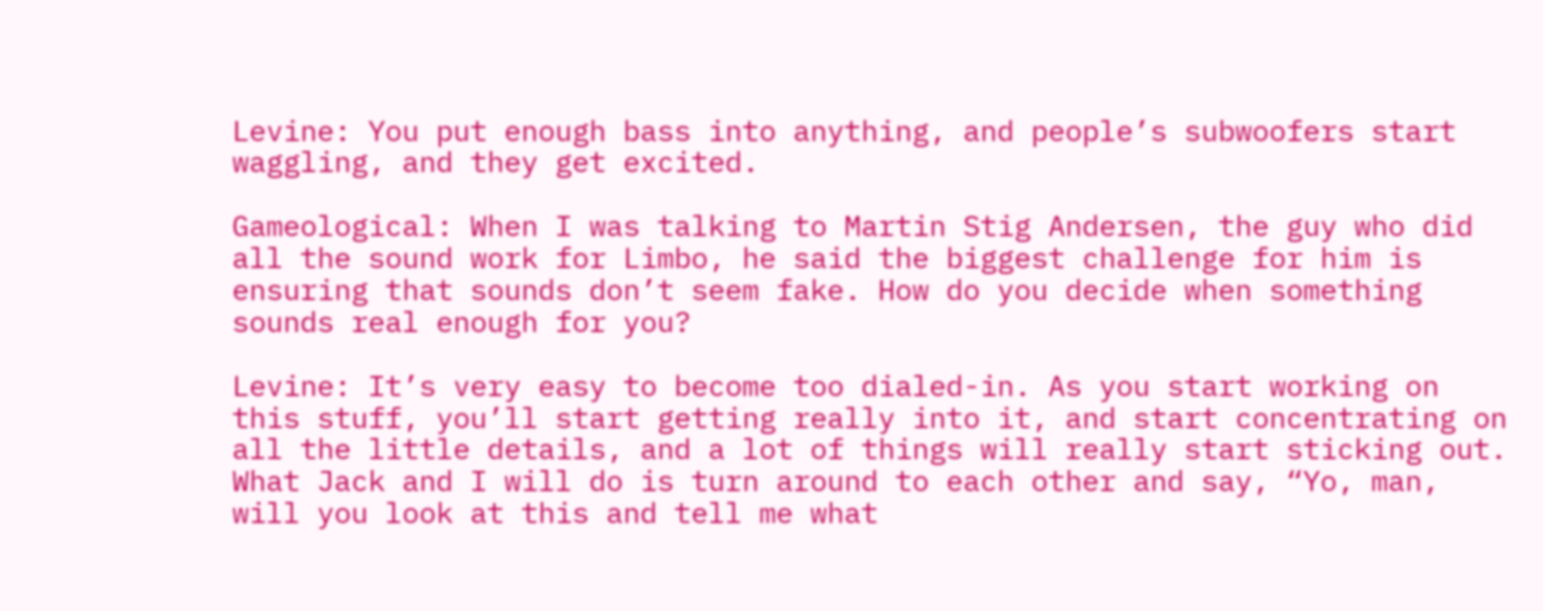Levine: You put enough bass into anything, and people’s subwoofers start waggling, and they get excited.

Gameological: When I was talking to Martin Stig Andersen, the guy who did all the sound work for Limbo, he said the biggest challenge for him is ensuring that sounds don’t seem fake. How do you decide when something sounds real enough for you?

Levine: It’s very easy to become too dialed-in. As you start working on this stuff, you’ll start getting really into it, and start concentrating on all the little details, and a lot of things will really start sticking out. What Jack and I will do is turn around to each other and say, “Yo, man, will you look at this and tell me what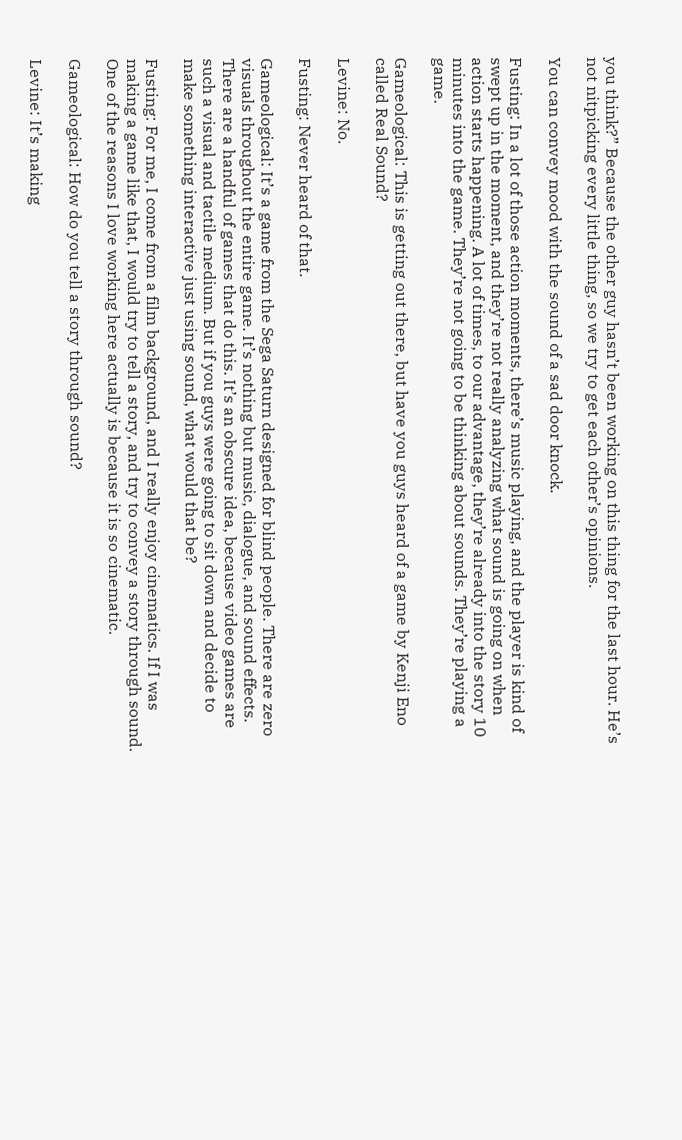you think?” Because the other guy hasn’t been working on this thing for the last hour. He’s not nitpicking every little thing, so we try to get each other’s opinions.

You can convey mood with the sound of a sad door knock.

Fusting: In a lot of those action moments, there’s music playing, and the player is kind of swept up in the moment, and they’re not really analyzing what sound is going on when action starts happening. A lot of times, to our advantage, they’re already into the story 10 minutes into the game. They’re not going to be thinking about sounds. They’re playing a game.

Gameological: This is getting out there, but have you guys heard of a game by Kenji Eno called Real Sound?

Levine: No.

Fusting: Never heard of that.

Gameological: It’s a game from the Sega Saturn designed for blind people. There are zero visuals throughout the entire game. It’s nothing but music, dialogue, and sound effects. There are a handful of games that do this. It’s an obscure idea, because video games are such a visual and tactile medium. But if you guys were going to sit down and decide to make something interactive just using sound, what would that be?

Fusting: For me, I come from a film background, and I really enjoy cinematics. If I was making a game like that, I would try to tell a story, and try to convey a story through sound. One of the reasons I love working here actually is because it is so cinematic.

Gameological: How do you tell a story through sound?

Levine: It’s making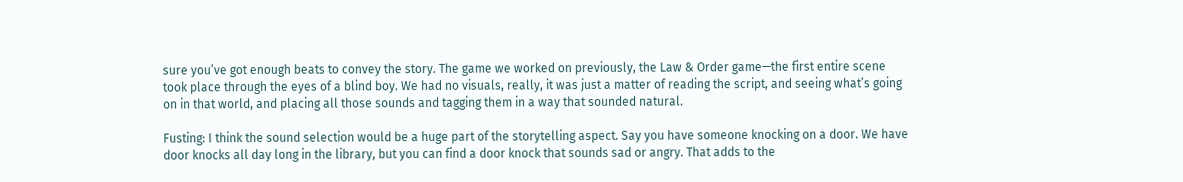sure you’ve got enough beats to convey the story. The game we worked on previously, the Law & Order game—the first entire scene took place through the eyes of a blind boy. We had no visuals, really, it was just a matter of reading the script, and seeing what’s going on in that world, and placing all those sounds and tagging them in a way that sounded natural.

Fusting: I think the sound selection would be a huge part of the storytelling aspect. Say you have someone knocking on a door. We have door knocks all day long in the library, but you can find a door knock that sounds sad or angry. That adds to the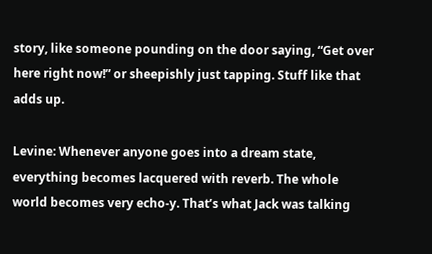story, like someone pounding on the door saying, “Get over here right now!” or sheepishly just tapping. Stuff like that adds up.

Levine: Whenever anyone goes into a dream state, everything becomes lacquered with reverb. The whole world becomes very echo-y. That’s what Jack was talking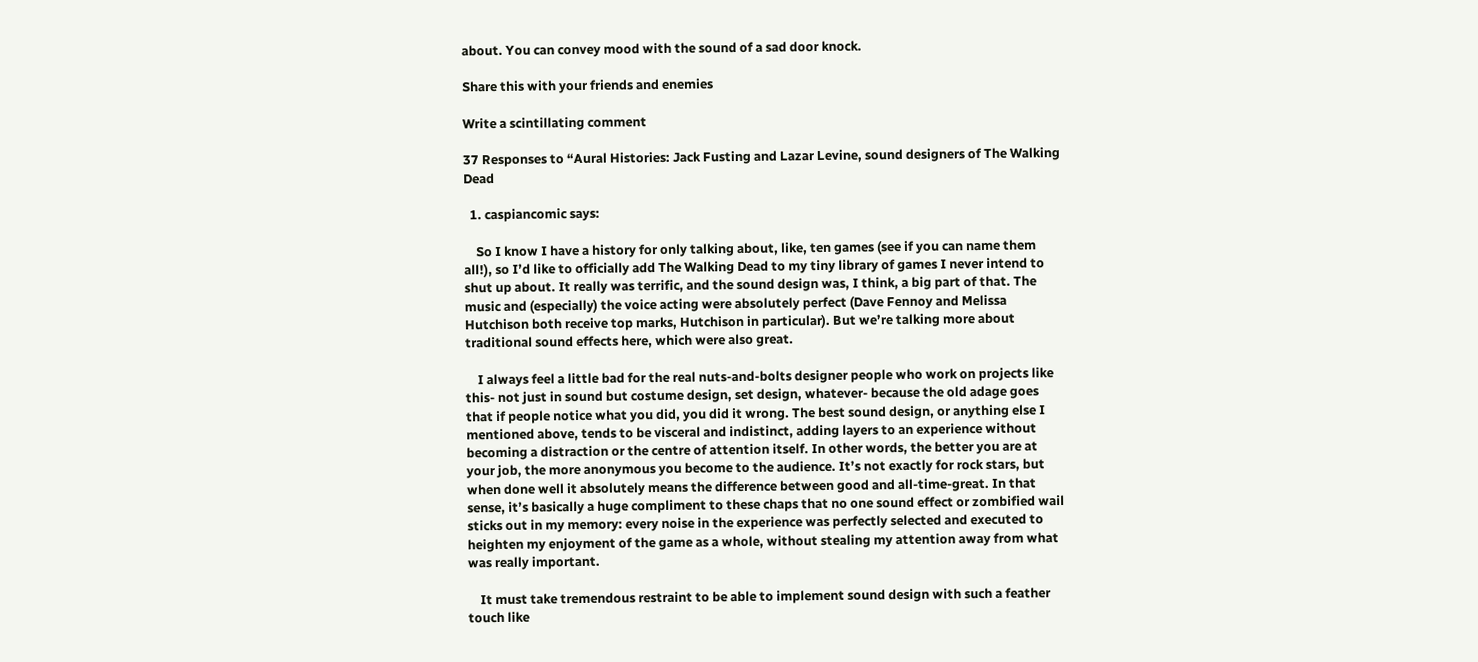about. You can convey mood with the sound of a sad door knock.

Share this with your friends and enemies

Write a scintillating comment

37 Responses to “Aural Histories: Jack Fusting and Lazar Levine, sound designers of The Walking Dead

  1. caspiancomic says:

    So I know I have a history for only talking about, like, ten games (see if you can name them all!), so I’d like to officially add The Walking Dead to my tiny library of games I never intend to shut up about. It really was terrific, and the sound design was, I think, a big part of that. The music and (especially) the voice acting were absolutely perfect (Dave Fennoy and Melissa Hutchison both receive top marks, Hutchison in particular). But we’re talking more about traditional sound effects here, which were also great.

    I always feel a little bad for the real nuts-and-bolts designer people who work on projects like this- not just in sound but costume design, set design, whatever- because the old adage goes that if people notice what you did, you did it wrong. The best sound design, or anything else I mentioned above, tends to be visceral and indistinct, adding layers to an experience without becoming a distraction or the centre of attention itself. In other words, the better you are at your job, the more anonymous you become to the audience. It’s not exactly for rock stars, but when done well it absolutely means the difference between good and all-time-great. In that sense, it’s basically a huge compliment to these chaps that no one sound effect or zombified wail sticks out in my memory: every noise in the experience was perfectly selected and executed to heighten my enjoyment of the game as a whole, without stealing my attention away from what was really important.

    It must take tremendous restraint to be able to implement sound design with such a feather touch like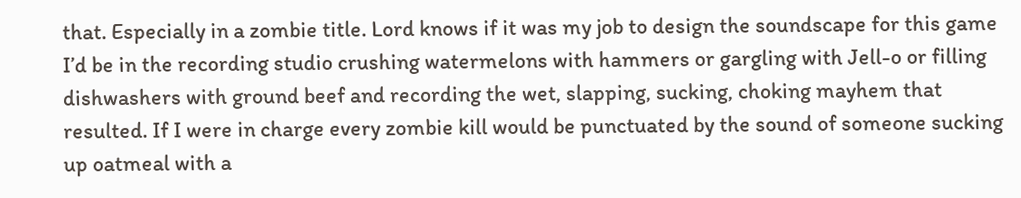that. Especially in a zombie title. Lord knows if it was my job to design the soundscape for this game I’d be in the recording studio crushing watermelons with hammers or gargling with Jell-o or filling dishwashers with ground beef and recording the wet, slapping, sucking, choking mayhem that resulted. If I were in charge every zombie kill would be punctuated by the sound of someone sucking up oatmeal with a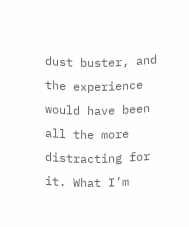dust buster, and the experience would have been all the more distracting for it. What I’m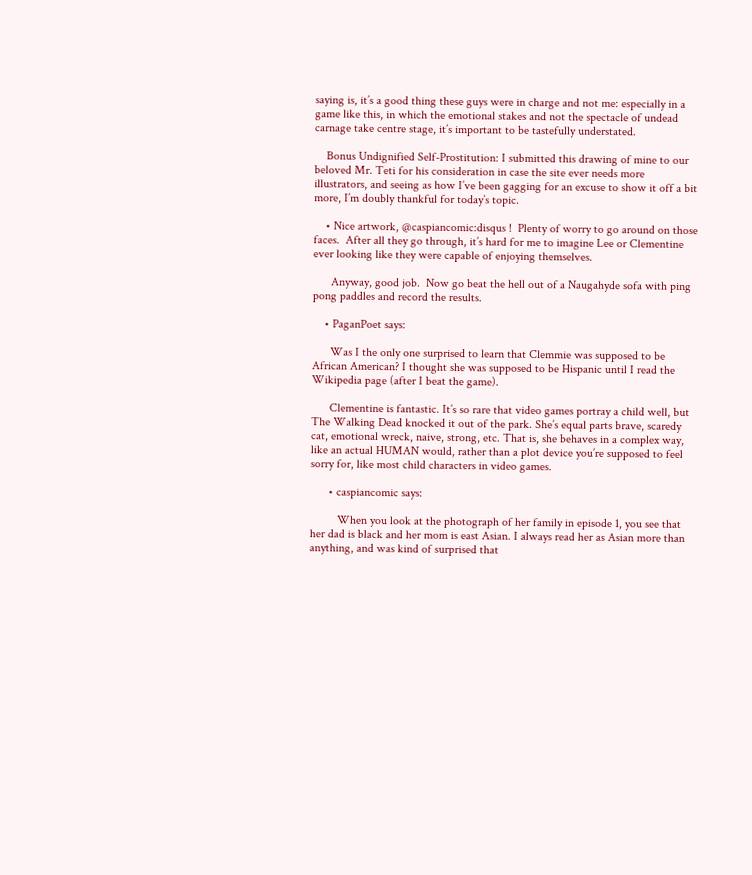saying is, it’s a good thing these guys were in charge and not me: especially in a game like this, in which the emotional stakes and not the spectacle of undead carnage take centre stage, it’s important to be tastefully understated.

    Bonus Undignified Self-Prostitution: I submitted this drawing of mine to our beloved Mr. Teti for his consideration in case the site ever needs more illustrators, and seeing as how I’ve been gagging for an excuse to show it off a bit more, I’m doubly thankful for today’s topic.

    • Nice artwork, @caspiancomic:disqus !  Plenty of worry to go around on those faces.  After all they go through, it’s hard for me to imagine Lee or Clementine ever looking like they were capable of enjoying themselves.

      Anyway, good job.  Now go beat the hell out of a Naugahyde sofa with ping pong paddles and record the results.

    • PaganPoet says:

      Was I the only one surprised to learn that Clemmie was supposed to be African American? I thought she was supposed to be Hispanic until I read the Wikipedia page (after I beat the game).

      Clementine is fantastic. It’s so rare that video games portray a child well, but The Walking Dead knocked it out of the park. She’s equal parts brave, scaredy cat, emotional wreck, naive, strong, etc. That is, she behaves in a complex way, like an actual HUMAN would, rather than a plot device you’re supposed to feel sorry for, like most child characters in video games.

      • caspiancomic says:

         When you look at the photograph of her family in episode 1, you see that her dad is black and her mom is east Asian. I always read her as Asian more than anything, and was kind of surprised that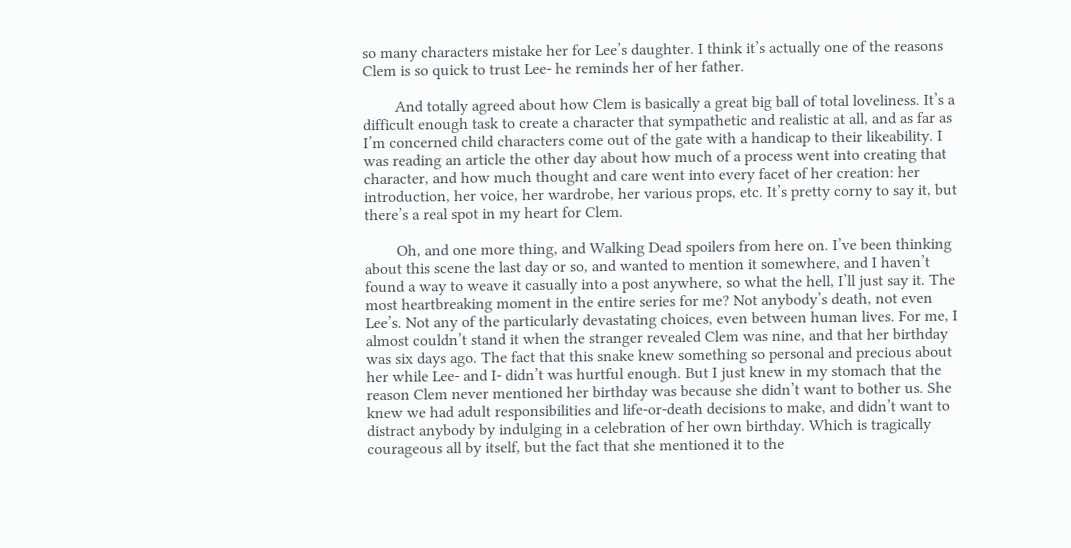so many characters mistake her for Lee’s daughter. I think it’s actually one of the reasons Clem is so quick to trust Lee- he reminds her of her father.

        And totally agreed about how Clem is basically a great big ball of total loveliness. It’s a difficult enough task to create a character that sympathetic and realistic at all, and as far as I’m concerned child characters come out of the gate with a handicap to their likeability. I was reading an article the other day about how much of a process went into creating that character, and how much thought and care went into every facet of her creation: her introduction, her voice, her wardrobe, her various props, etc. It’s pretty corny to say it, but there’s a real spot in my heart for Clem.

        Oh, and one more thing, and Walking Dead spoilers from here on. I’ve been thinking about this scene the last day or so, and wanted to mention it somewhere, and I haven’t found a way to weave it casually into a post anywhere, so what the hell, I’ll just say it. The most heartbreaking moment in the entire series for me? Not anybody’s death, not even Lee’s. Not any of the particularly devastating choices, even between human lives. For me, I almost couldn’t stand it when the stranger revealed Clem was nine, and that her birthday was six days ago. The fact that this snake knew something so personal and precious about her while Lee- and I- didn’t was hurtful enough. But I just knew in my stomach that the reason Clem never mentioned her birthday was because she didn’t want to bother us. She knew we had adult responsibilities and life-or-death decisions to make, and didn’t want to distract anybody by indulging in a celebration of her own birthday. Which is tragically courageous all by itself, but the fact that she mentioned it to the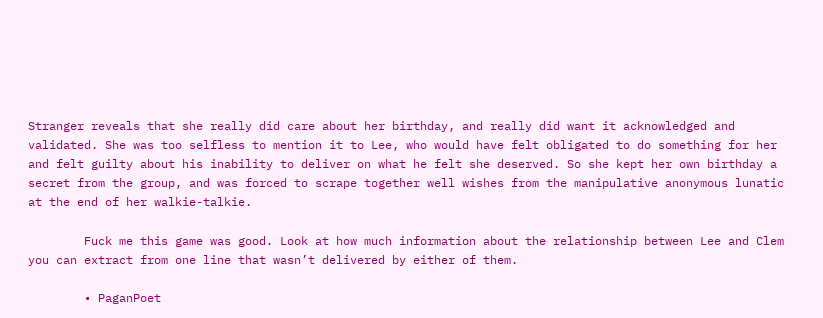Stranger reveals that she really did care about her birthday, and really did want it acknowledged and validated. She was too selfless to mention it to Lee, who would have felt obligated to do something for her and felt guilty about his inability to deliver on what he felt she deserved. So she kept her own birthday a secret from the group, and was forced to scrape together well wishes from the manipulative anonymous lunatic at the end of her walkie-talkie.

        Fuck me this game was good. Look at how much information about the relationship between Lee and Clem you can extract from one line that wasn’t delivered by either of them.

        • PaganPoet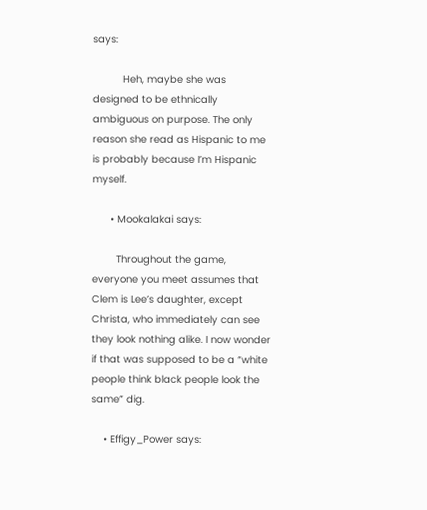says:

          Heh, maybe she was designed to be ethnically ambiguous on purpose. The only reason she read as Hispanic to me is probably because I’m Hispanic myself.

      • Mookalakai says:

        Throughout the game, everyone you meet assumes that Clem is Lee’s daughter, except Christa, who immediately can see they look nothing alike. I now wonder if that was supposed to be a “white people think black people look the same” dig.

    • Effigy_Power says: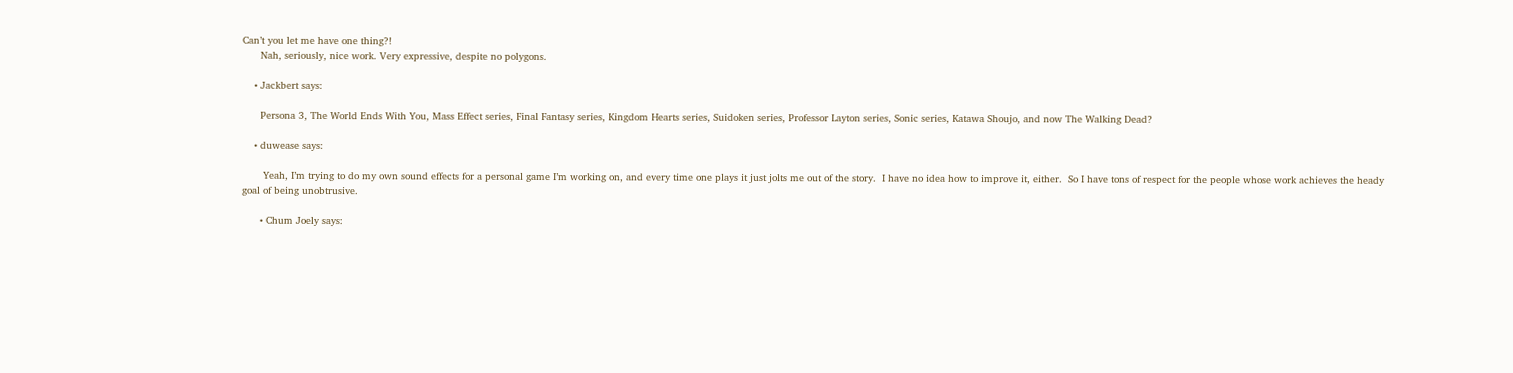Can’t you let me have one thing?!
      Nah, seriously, nice work. Very expressive, despite no polygons.

    • Jackbert says:

      Persona 3, The World Ends With You, Mass Effect series, Final Fantasy series, Kingdom Hearts series, Suidoken series, Professor Layton series, Sonic series, Katawa Shoujo, and now The Walking Dead?

    • duwease says:

       Yeah, I’m trying to do my own sound effects for a personal game I’m working on, and every time one plays it just jolts me out of the story.  I have no idea how to improve it, either.  So I have tons of respect for the people whose work achieves the heady goal of being unobtrusive.

      • Chum Joely says: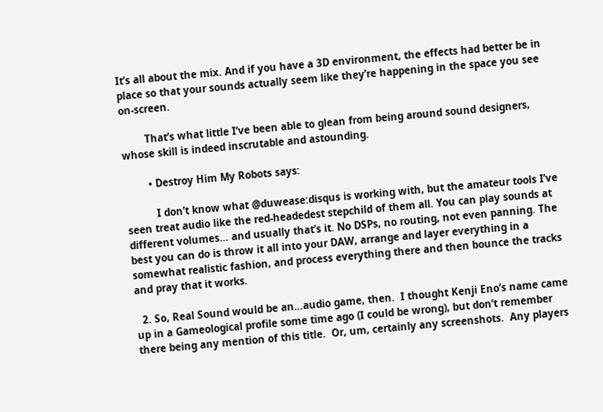It’s all about the mix. And if you have a 3D environment, the effects had better be in place so that your sounds actually seem like they’re happening in the space you see on-screen.

        That’s what little I’ve been able to glean from being around sound designers, whose skill is indeed inscrutable and astounding.

        • Destroy Him My Robots says:

          I don’t know what @duwease:disqus is working with, but the amateur tools I’ve seen treat audio like the red-headedest stepchild of them all. You can play sounds at different volumes… and usually that’s it. No DSPs, no routing, not even panning. The best you can do is throw it all into your DAW, arrange and layer everything in a somewhat realistic fashion, and process everything there and then bounce the tracks and pray that it works.

  2. So, Real Sound would be an…audio game, then.  I thought Kenji Eno’s name came up in a Gameological profile some time ago (I could be wrong), but don’t remember there being any mention of this title.  Or, um, certainly any screenshots.  Any players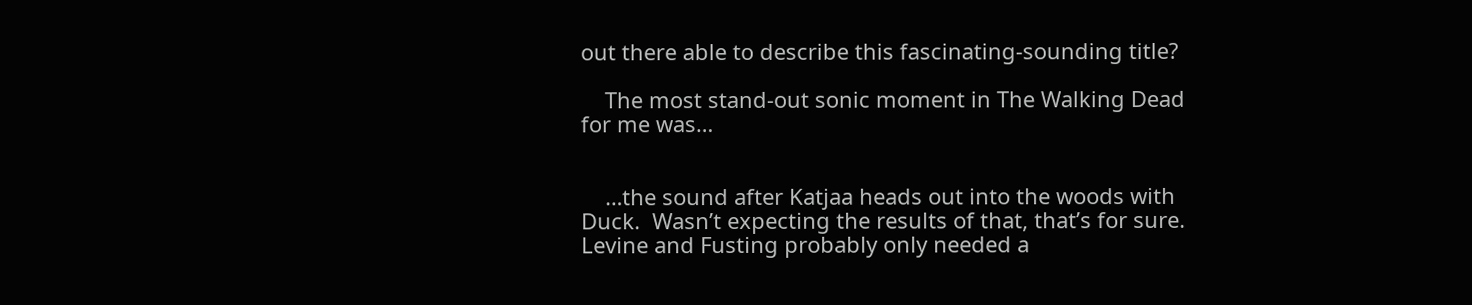out there able to describe this fascinating-sounding title?

    The most stand-out sonic moment in The Walking Dead for me was…


    …the sound after Katjaa heads out into the woods with Duck.  Wasn’t expecting the results of that, that’s for sure.  Levine and Fusting probably only needed a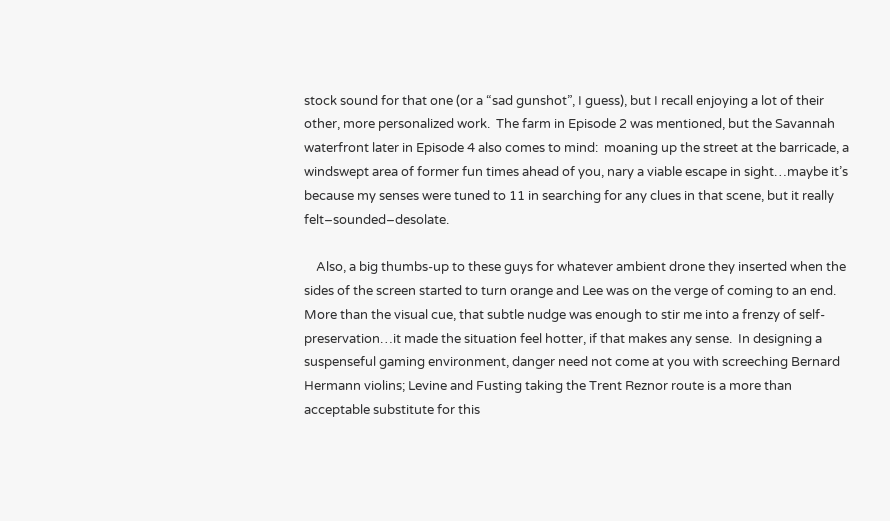stock sound for that one (or a “sad gunshot”, I guess), but I recall enjoying a lot of their other, more personalized work.  The farm in Episode 2 was mentioned, but the Savannah waterfront later in Episode 4 also comes to mind:  moaning up the street at the barricade, a windswept area of former fun times ahead of you, nary a viable escape in sight…maybe it’s because my senses were tuned to 11 in searching for any clues in that scene, but it really felt–sounded–desolate.

    Also, a big thumbs-up to these guys for whatever ambient drone they inserted when the sides of the screen started to turn orange and Lee was on the verge of coming to an end.  More than the visual cue, that subtle nudge was enough to stir me into a frenzy of self-preservation…it made the situation feel hotter, if that makes any sense.  In designing a suspenseful gaming environment, danger need not come at you with screeching Bernard Hermann violins; Levine and Fusting taking the Trent Reznor route is a more than acceptable substitute for this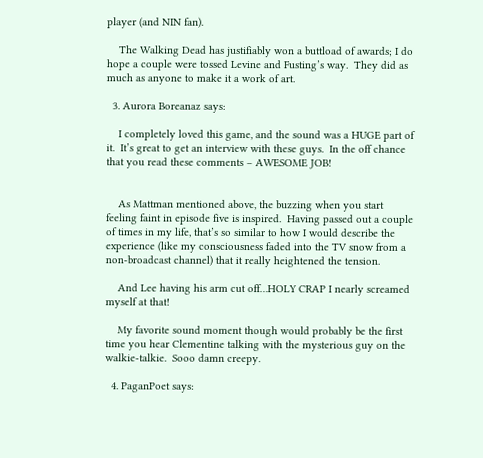player (and NIN fan).

    The Walking Dead has justifiably won a buttload of awards; I do hope a couple were tossed Levine and Fusting’s way.  They did as much as anyone to make it a work of art.

  3. Aurora Boreanaz says:

    I completely loved this game, and the sound was a HUGE part of it.  It’s great to get an interview with these guys.  In the off chance that you read these comments – AWESOME JOB!


    As Mattman mentioned above, the buzzing when you start feeling faint in episode five is inspired.  Having passed out a couple of times in my life, that’s so similar to how I would describe the experience (like my consciousness faded into the TV snow from a non-broadcast channel) that it really heightened the tension.

    And Lee having his arm cut off…HOLY CRAP I nearly screamed myself at that!

    My favorite sound moment though would probably be the first time you hear Clementine talking with the mysterious guy on the walkie-talkie.  Sooo damn creepy.

  4. PaganPoet says: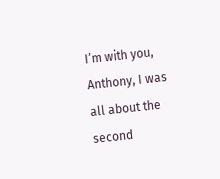I’m with you, Anthony, I was all about the second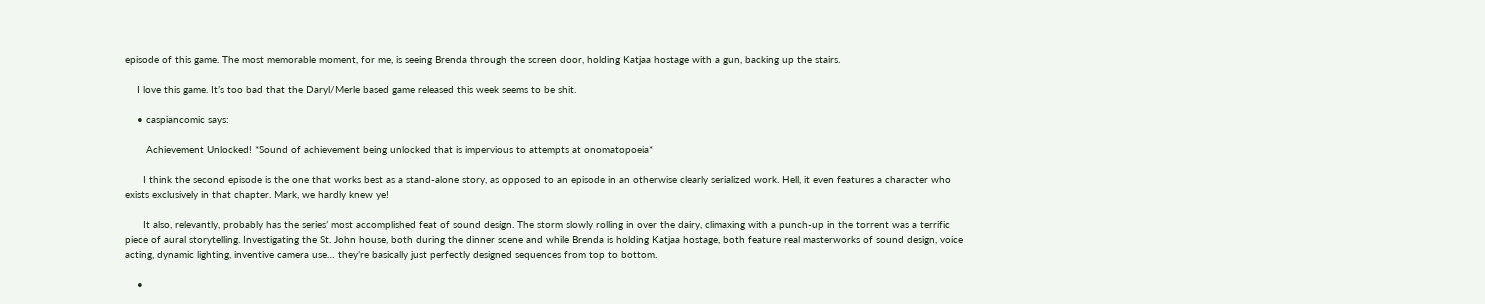episode of this game. The most memorable moment, for me, is seeing Brenda through the screen door, holding Katjaa hostage with a gun, backing up the stairs.

    I love this game. It’s too bad that the Daryl/Merle based game released this week seems to be shit.

    • caspiancomic says:

       Achievement Unlocked! *Sound of achievement being unlocked that is impervious to attempts at onomatopoeia*

      I think the second episode is the one that works best as a stand-alone story, as opposed to an episode in an otherwise clearly serialized work. Hell, it even features a character who exists exclusively in that chapter. Mark, we hardly knew ye!

      It also, relevantly, probably has the series’ most accomplished feat of sound design. The storm slowly rolling in over the dairy, climaxing with a punch-up in the torrent was a terrific piece of aural storytelling. Investigating the St. John house, both during the dinner scene and while Brenda is holding Katjaa hostage, both feature real masterworks of sound design, voice acting, dynamic lighting, inventive camera use… they’re basically just perfectly designed sequences from top to bottom.

    •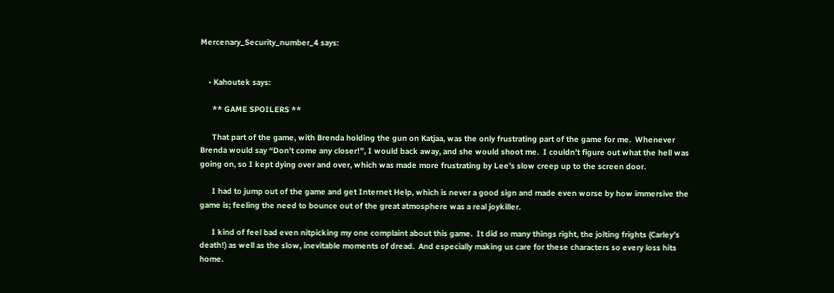Mercenary_Security_number_4 says:


    • Kahoutek says:

      ** GAME SPOILERS **

      That part of the game, with Brenda holding the gun on Katjaa, was the only frustrating part of the game for me.  Whenever Brenda would say “Don’t come any closer!”, I would back away, and she would shoot me.  I couldn’t figure out what the hell was going on, so I kept dying over and over, which was made more frustrating by Lee’s slow creep up to the screen door.

      I had to jump out of the game and get Internet Help, which is never a good sign and made even worse by how immersive the game is; feeling the need to bounce out of the great atmosphere was a real joykiller.

      I kind of feel bad even nitpicking my one complaint about this game.  It did so many things right, the jolting frights (Carley’s death!) as well as the slow, inevitable moments of dread.  And especially making us care for these characters so every loss hits home.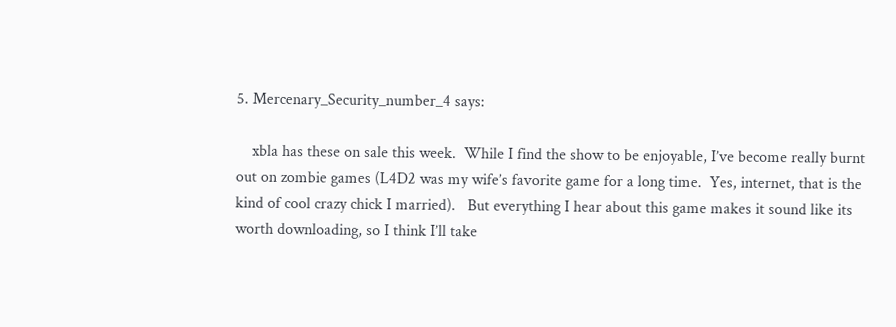5. Mercenary_Security_number_4 says:

    xbla has these on sale this week.  While I find the show to be enjoyable, I’ve become really burnt out on zombie games (L4D2 was my wife’s favorite game for a long time.  Yes, internet, that is the kind of cool crazy chick I married).   But everything I hear about this game makes it sound like its worth downloading, so I think I’ll take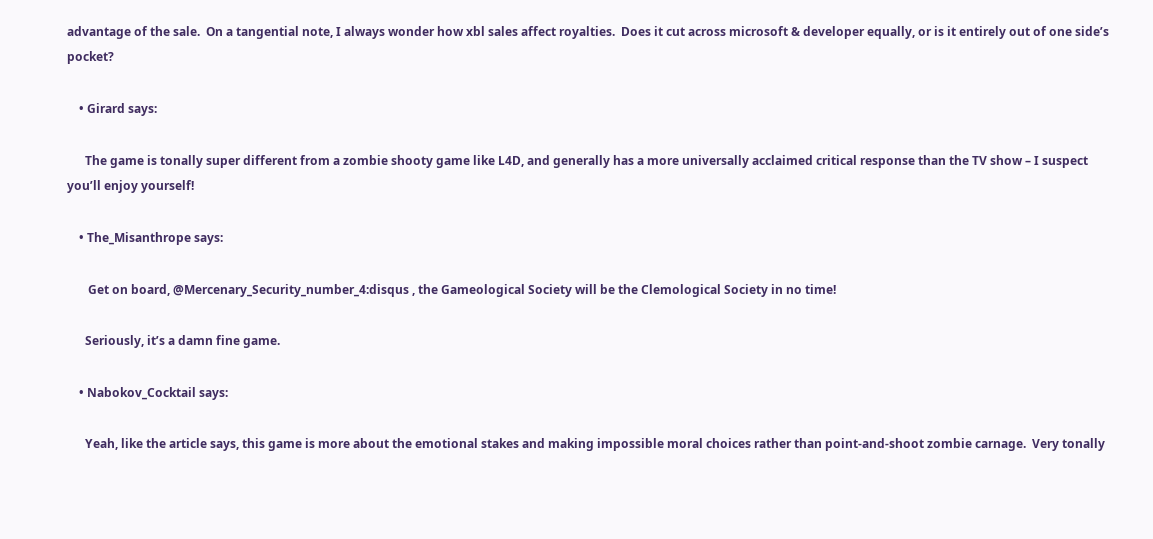advantage of the sale.  On a tangential note, I always wonder how xbl sales affect royalties.  Does it cut across microsoft & developer equally, or is it entirely out of one side’s pocket?

    • Girard says:

      The game is tonally super different from a zombie shooty game like L4D, and generally has a more universally acclaimed critical response than the TV show – I suspect you’ll enjoy yourself!

    • The_Misanthrope says:

       Get on board, @Mercenary_Security_number_4:disqus , the Gameological Society will be the Clemological Society in no time!

      Seriously, it’s a damn fine game.

    • Nabokov_Cocktail says:

      Yeah, like the article says, this game is more about the emotional stakes and making impossible moral choices rather than point-and-shoot zombie carnage.  Very tonally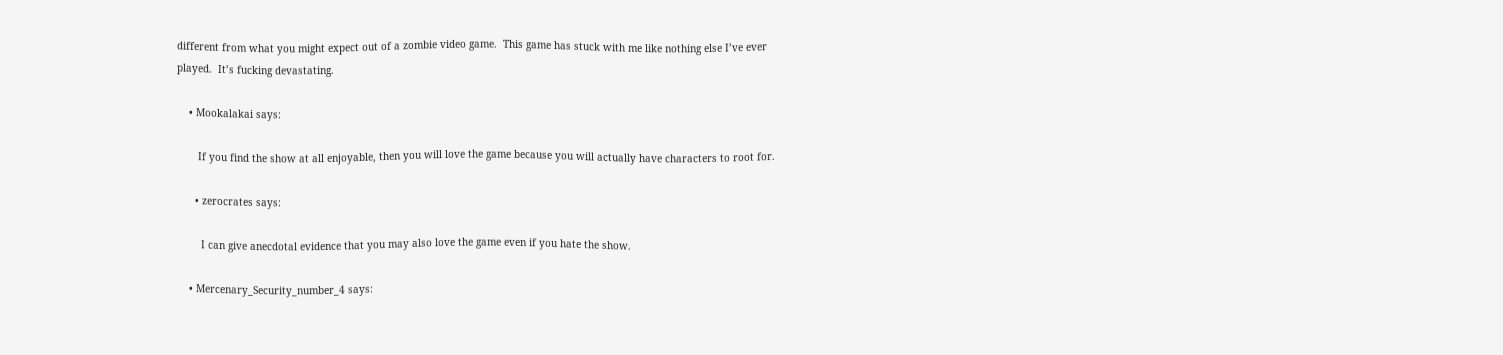different from what you might expect out of a zombie video game.  This game has stuck with me like nothing else I’ve ever played.  It’s fucking devastating.

    • Mookalakai says:

       If you find the show at all enjoyable, then you will love the game because you will actually have characters to root for.

      • zerocrates says:

        I can give anecdotal evidence that you may also love the game even if you hate the show.

    • Mercenary_Security_number_4 says: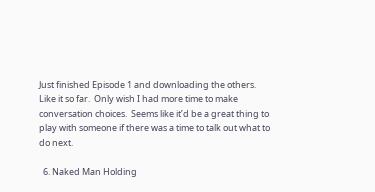Just finished Episode 1 and downloading the others.  Like it so far.  Only wish I had more time to make conversation choices.  Seems like it’d be a great thing to play with someone if there was a time to talk out what to do next.

  6. Naked Man Holding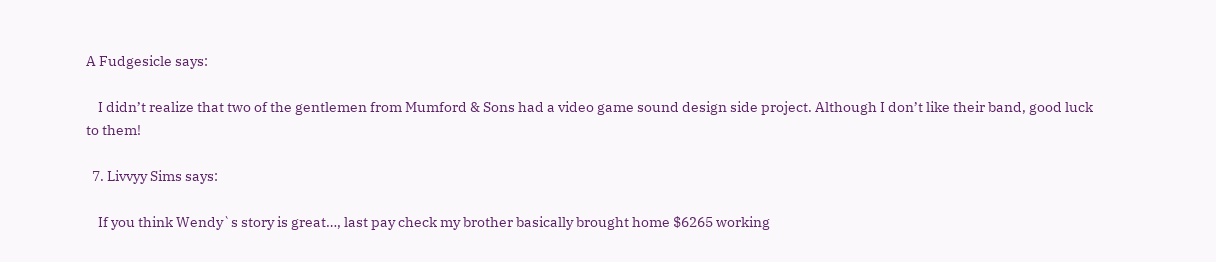A Fudgesicle says:

    I didn’t realize that two of the gentlemen from Mumford & Sons had a video game sound design side project. Although I don’t like their band, good luck to them!

  7. Livvyy Sims says:

    If you think Wendy`s story is great…, last pay check my brother basically brought home $6265 working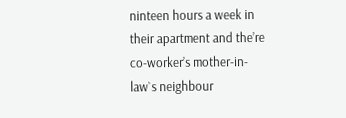ninteen hours a week in their apartment and the’re co-worker’s mother-in-law`s neighbour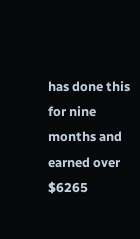has done this for nine months and earned over $6265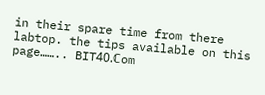in their spare time from there labtop. the tips available on this page…….. BIT40.ℂom